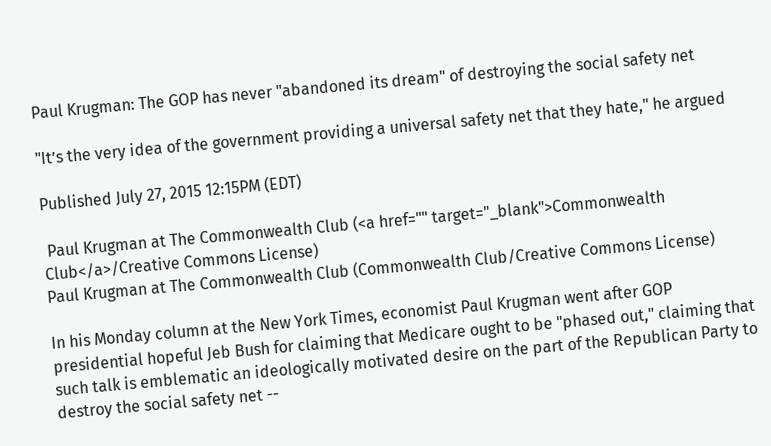Paul Krugman: The GOP has never "abandoned its dream" of destroying the social safety net

"It’s the very idea of the government providing a universal safety net that they hate," he argued

Published July 27, 2015 12:15PM (EDT)

 Paul Krugman at The Commonwealth Club (<a href="" target="_blank">Commonwealth Club</a>/Creative Commons License)
Paul Krugman at The Commonwealth Club (Commonwealth Club/Creative Commons License)

In his Monday column at the New York Times, economist Paul Krugman went after GOP presidential hopeful Jeb Bush for claiming that Medicare ought to be "phased out," claiming that such talk is emblematic an ideologically motivated desire on the part of the Republican Party to destroy the social safety net --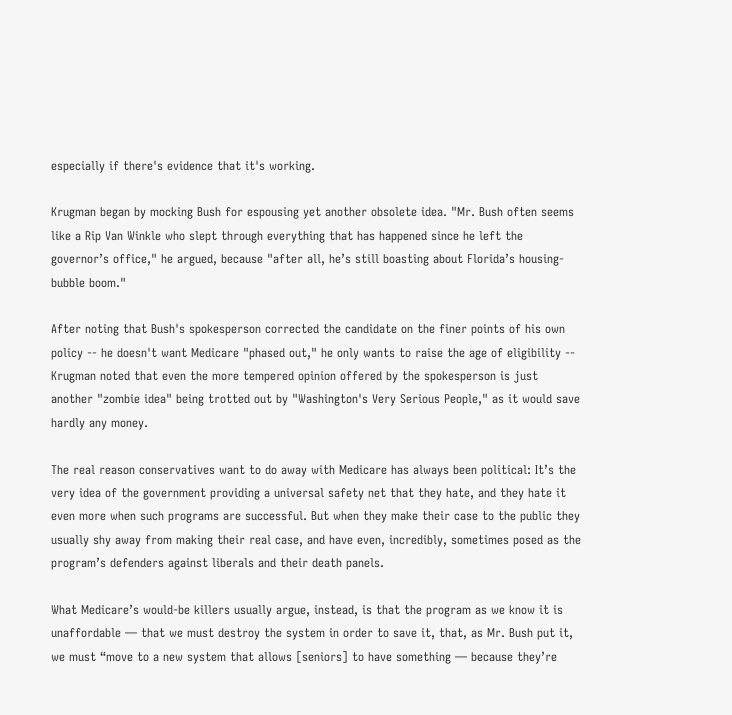especially if there's evidence that it's working.

Krugman began by mocking Bush for espousing yet another obsolete idea. "Mr. Bush often seems like a Rip Van Winkle who slept through everything that has happened since he left the governor’s office," he argued, because "after all, he’s still boasting about Florida’s housing-bubble boom."

After noting that Bush's spokesperson corrected the candidate on the finer points of his own policy -- he doesn't want Medicare "phased out," he only wants to raise the age of eligibility -- Krugman noted that even the more tempered opinion offered by the spokesperson is just another "zombie idea" being trotted out by "Washington's Very Serious People," as it would save hardly any money.

The real reason conservatives want to do away with Medicare has always been political: It’s the very idea of the government providing a universal safety net that they hate, and they hate it even more when such programs are successful. But when they make their case to the public they usually shy away from making their real case, and have even, incredibly, sometimes posed as the program’s defenders against liberals and their death panels.

What Medicare’s would-be killers usually argue, instead, is that the program as we know it is unaffordable — that we must destroy the system in order to save it, that, as Mr. Bush put it, we must “move to a new system that allows [seniors] to have something — because they’re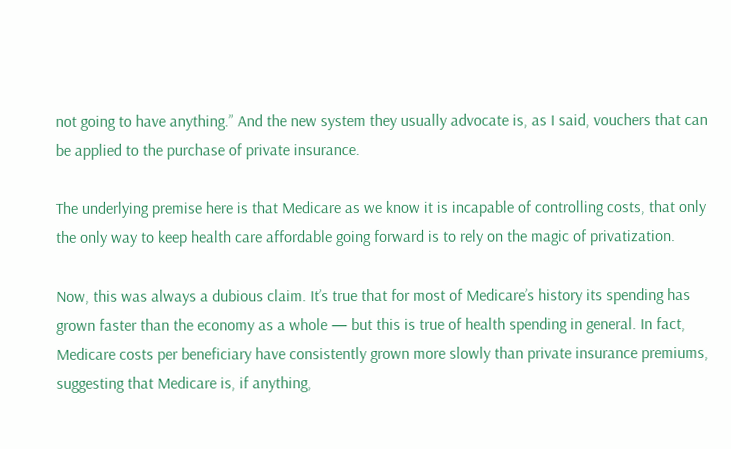not going to have anything.” And the new system they usually advocate is, as I said, vouchers that can be applied to the purchase of private insurance.

The underlying premise here is that Medicare as we know it is incapable of controlling costs, that only the only way to keep health care affordable going forward is to rely on the magic of privatization.

Now, this was always a dubious claim. It’s true that for most of Medicare’s history its spending has grown faster than the economy as a whole — but this is true of health spending in general. In fact, Medicare costs per beneficiary have consistently grown more slowly than private insurance premiums, suggesting that Medicare is, if anything,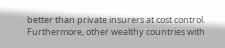better than private insurers at cost control. Furthermore, other wealthy countries with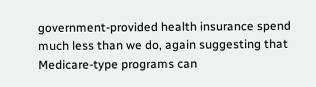government-provided health insurance spend much less than we do, again suggesting that Medicare-type programs can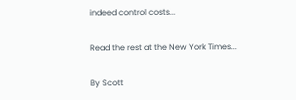indeed control costs...

Read the rest at the New York Times...

By Scott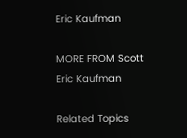Eric Kaufman

MORE FROM Scott Eric Kaufman

Related Topics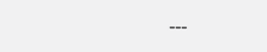---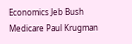Economics Jeb Bush Medicare Paul Krugman